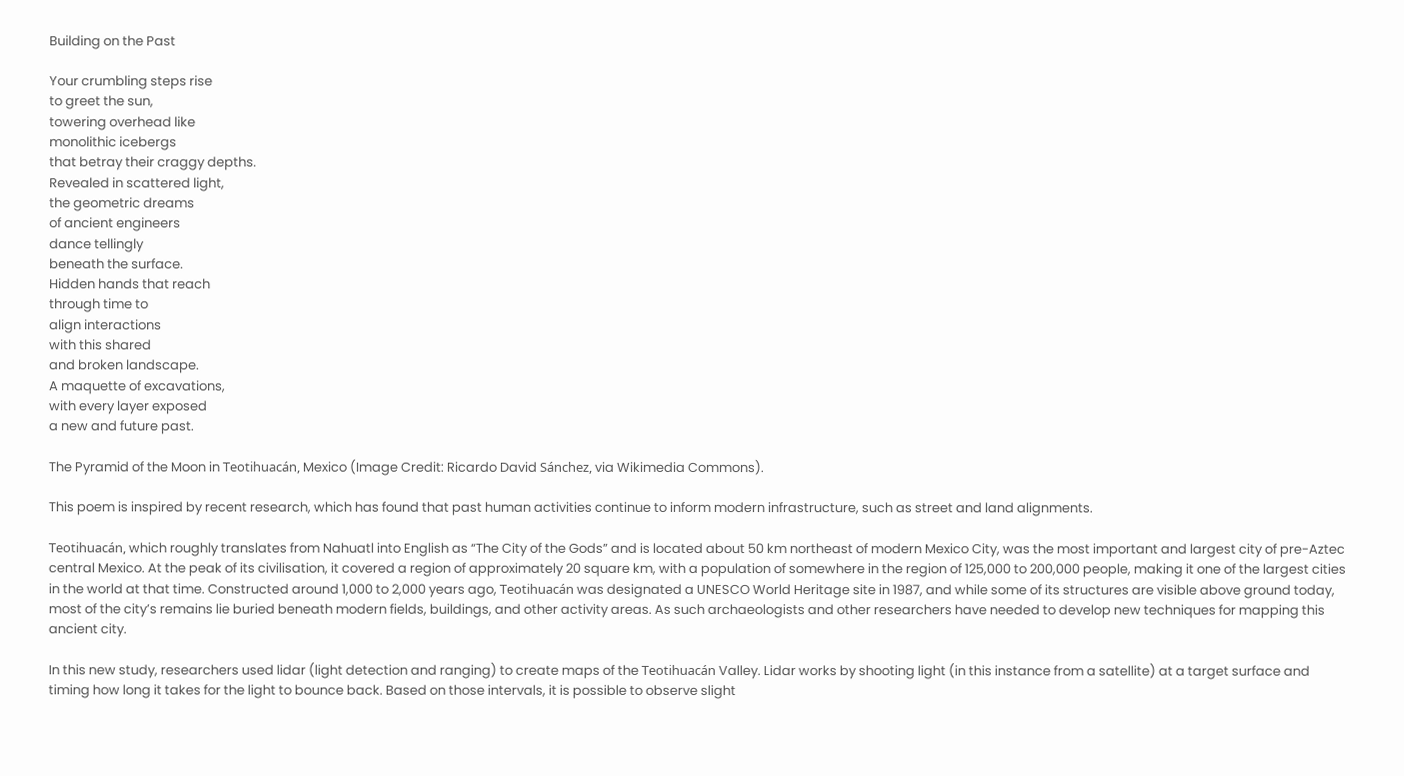Building on the Past

Your crumbling steps rise
to greet the sun,
towering overhead like
monolithic icebergs
that betray their craggy depths.
Revealed in scattered light,
the geometric dreams
of ancient engineers
dance tellingly
beneath the surface.
Hidden hands that reach
through time to
align interactions
with this shared
and broken landscape.
A maquette of excavations,
with every layer exposed
a new and future past.

The Pyramid of the Moon in Teotihuacán, Mexico (Image Credit: Ricardo David Sánchez, via Wikimedia Commons).

This poem is inspired by recent research, which has found that past human activities continue to inform modern infrastructure, such as street and land alignments.

Teotihuacán, which roughly translates from Nahuatl into English as “The City of the Gods” and is located about 50 km northeast of modern Mexico City, was the most important and largest city of pre-Aztec central Mexico. At the peak of its civilisation, it covered a region of approximately 20 square km, with a population of somewhere in the region of 125,000 to 200,000 people, making it one of the largest cities in the world at that time. Constructed around 1,000 to 2,000 years ago, Teotihuacán was designated a UNESCO World Heritage site in 1987, and while some of its structures are visible above ground today, most of the city’s remains lie buried beneath modern fields, buildings, and other activity areas. As such archaeologists and other researchers have needed to develop new techniques for mapping this ancient city.

In this new study, researchers used lidar (light detection and ranging) to create maps of the Teotihuacán Valley. Lidar works by shooting light (in this instance from a satellite) at a target surface and timing how long it takes for the light to bounce back. Based on those intervals, it is possible to observe slight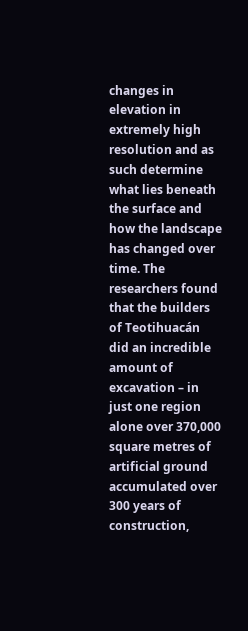changes in elevation in extremely high resolution and as such determine what lies beneath the surface and how the landscape has changed over time. The researchers found that the builders of Teotihuacán did an incredible amount of excavation – in just one region alone over 370,000 square metres of artificial ground accumulated over 300 years of construction,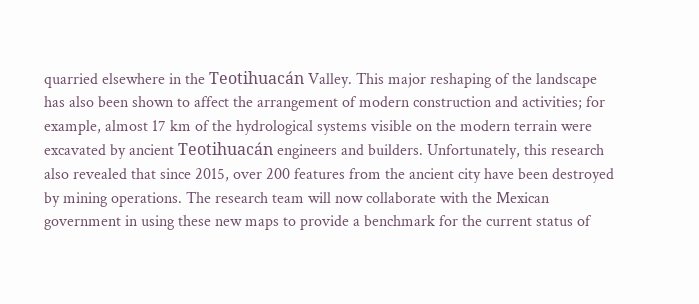quarried elsewhere in the Teotihuacán Valley. This major reshaping of the landscape has also been shown to affect the arrangement of modern construction and activities; for example, almost 17 km of the hydrological systems visible on the modern terrain were excavated by ancient Teotihuacán engineers and builders. Unfortunately, this research also revealed that since 2015, over 200 features from the ancient city have been destroyed by mining operations. The research team will now collaborate with the Mexican government in using these new maps to provide a benchmark for the current status of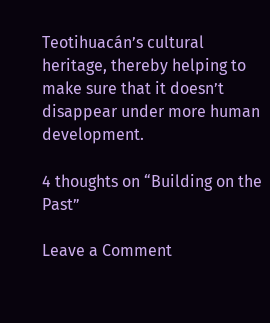Teotihuacán’s cultural heritage, thereby helping to make sure that it doesn’t disappear under more human development.

4 thoughts on “Building on the Past”

Leave a Comment